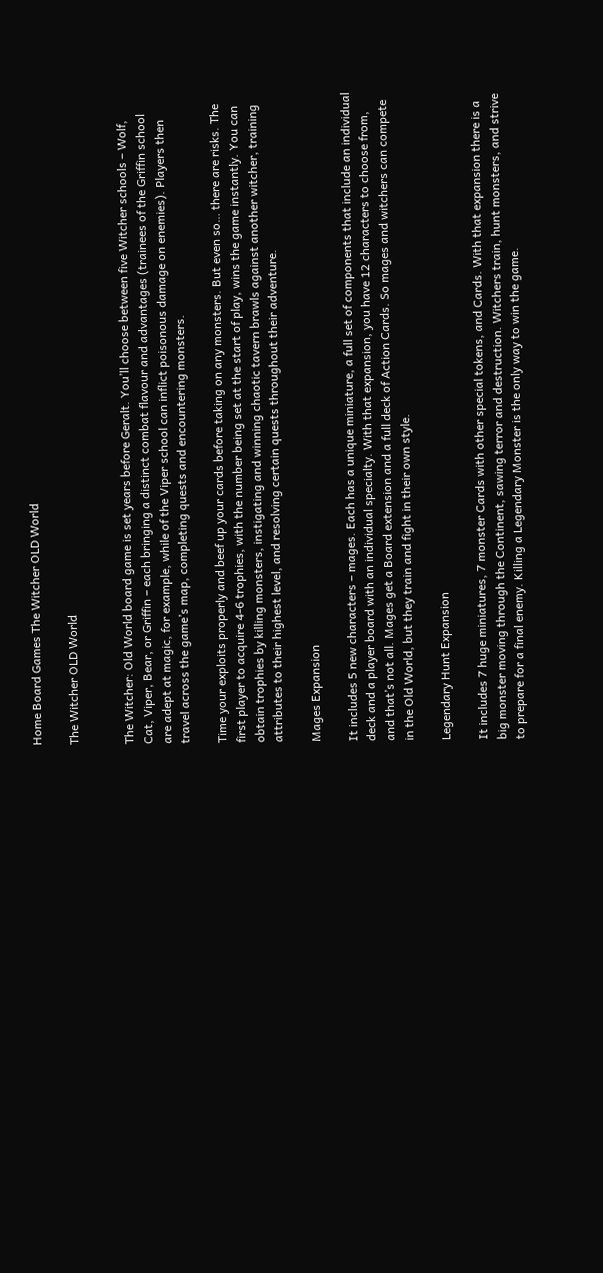Home Board Games The Witcher OLD World

The Witcher OLD World


The Witcher: Old World board game is set years before Geralt. You’ll choose between five Witcher schools – Wolf, Cat, Viper, Bear, or Griffin – each bringing a distinct combat flavour and advantages (trainees of the Griffin school are adept at magic, for example, while of the Viper school can inflict poisonous damage on enemies). Players then travel across the game’s map, completing quests and encountering monsters.

Time your exploits properly and beef up your cards before taking on any monsters. But even so… there are risks. The first player to acquire 4-6 trophies, with the number being set at the start of play, wins the game instantly. You can obtain trophies by killing monsters, instigating and winning chaotic tavern brawls against another witcher, training attributes to their highest level, and resolving certain quests throughout their adventure.

Mages Expansion

It includes 5 new characters – mages. Each has a unique miniature, a full set of components that include an individual deck and a player board with an individual specialty. With that expansion, you have 12 characters to choose from, and that’s not all. Mages get a Board extension and a full deck of Action Cards. So mages and witchers can compete in the Old World, but they train and fight in their own style.

Legendary Hunt Expansion

It includes 7 huge miniatures, 7 monster Cards with other special tokens, and Cards. With that expansion there is a big monster moving through the Continent, sawing terror and destruction. Witchers train, hunt monsters, and strive to prepare for a final enemy. Killing a Legendary Monster is the only way to win the game.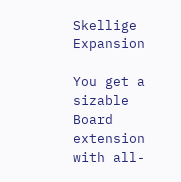Skellige Expansion

You get a sizable Board extension with all-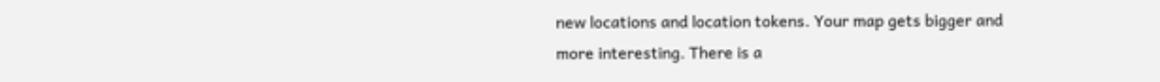new locations and location tokens. Your map gets bigger and more interesting. There is a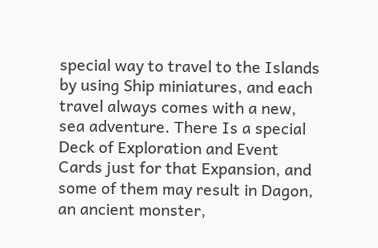special way to travel to the Islands by using Ship miniatures, and each travel always comes with a new, sea adventure. There Is a special Deck of Exploration and Event Cards just for that Expansion, and some of them may result in Dagon, an ancient monster,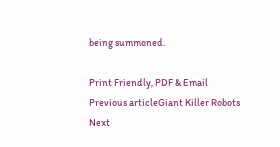being summoned.

Print Friendly, PDF & Email
Previous articleGiant Killer Robots
Next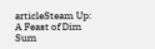articleSteam Up: A Feast of Dim Sum